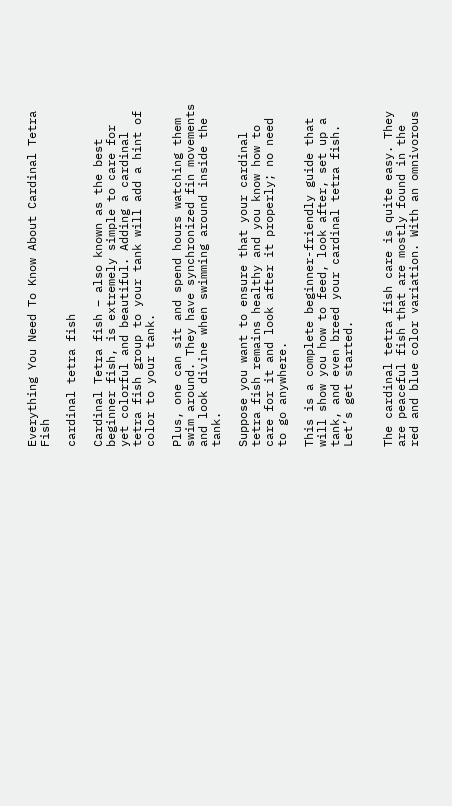Everything You Need To Know About Cardinal Tetra Fish

cardinal tetra fish

Cardinal Tetra fish – also known as the best beginner fish, is extremely simple to care for yet colorful and beautiful. Adding a cardinal tetra fish group to your tank will add a hint of color to your tank.

Plus, one can sit and spend hours watching them swim around. They have synchronized fin movements and look divine when swimming around inside the tank.

Suppose you want to ensure that your cardinal tetra fish remains healthy and you know how to care for it and look after it properly; no need to go anywhere.

This is a complete beginner-friendly guide that will show you how to feed, look after, set up a tank, and even breed your cardinal tetra fish. Let’s get started.


The cardinal tetra fish care is quite easy. They are peaceful fish that are mostly found in the red and blue color variation. With an omnivorous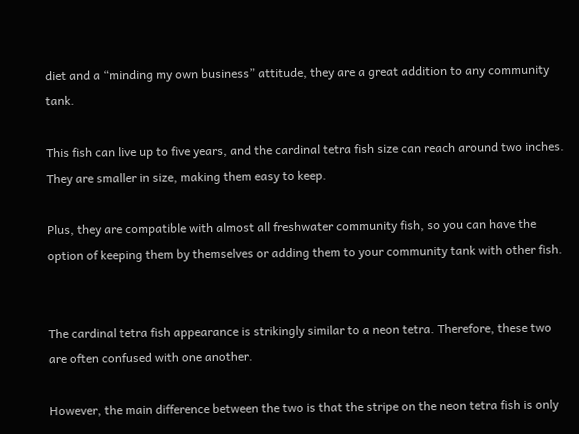diet and a “minding my own business” attitude, they are a great addition to any community tank.

This fish can live up to five years, and the cardinal tetra fish size can reach around two inches. They are smaller in size, making them easy to keep.

Plus, they are compatible with almost all freshwater community fish, so you can have the option of keeping them by themselves or adding them to your community tank with other fish.


The cardinal tetra fish appearance is strikingly similar to a neon tetra. Therefore, these two are often confused with one another.

However, the main difference between the two is that the stripe on the neon tetra fish is only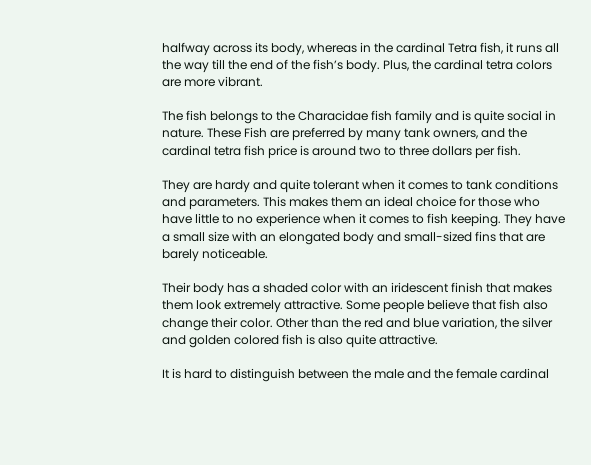halfway across its body, whereas in the cardinal Tetra fish, it runs all the way till the end of the fish’s body. Plus, the cardinal tetra colors are more vibrant.

The fish belongs to the Characidae fish family and is quite social in nature. These Fish are preferred by many tank owners, and the cardinal tetra fish price is around two to three dollars per fish.

They are hardy and quite tolerant when it comes to tank conditions and parameters. This makes them an ideal choice for those who have little to no experience when it comes to fish keeping. They have a small size with an elongated body and small-sized fins that are barely noticeable.

Their body has a shaded color with an iridescent finish that makes them look extremely attractive. Some people believe that fish also change their color. Other than the red and blue variation, the silver and golden colored fish is also quite attractive.

It is hard to distinguish between the male and the female cardinal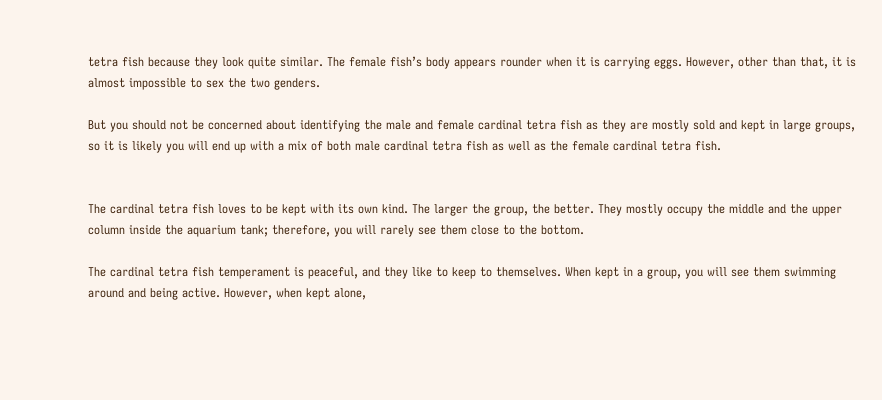tetra fish because they look quite similar. The female fish’s body appears rounder when it is carrying eggs. However, other than that, it is almost impossible to sex the two genders.

But you should not be concerned about identifying the male and female cardinal tetra fish as they are mostly sold and kept in large groups, so it is likely you will end up with a mix of both male cardinal tetra fish as well as the female cardinal tetra fish.


The cardinal tetra fish loves to be kept with its own kind. The larger the group, the better. They mostly occupy the middle and the upper column inside the aquarium tank; therefore, you will rarely see them close to the bottom.

The cardinal tetra fish temperament is peaceful, and they like to keep to themselves. When kept in a group, you will see them swimming around and being active. However, when kept alone,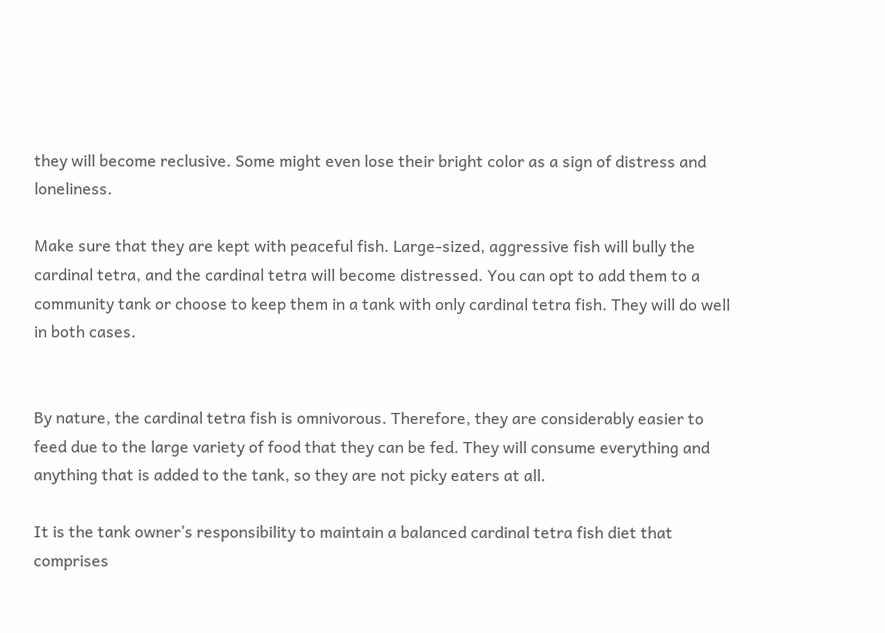they will become reclusive. Some might even lose their bright color as a sign of distress and loneliness.

Make sure that they are kept with peaceful fish. Large-sized, aggressive fish will bully the cardinal tetra, and the cardinal tetra will become distressed. You can opt to add them to a community tank or choose to keep them in a tank with only cardinal tetra fish. They will do well in both cases.


By nature, the cardinal tetra fish is omnivorous. Therefore, they are considerably easier to feed due to the large variety of food that they can be fed. They will consume everything and anything that is added to the tank, so they are not picky eaters at all.

It is the tank owner’s responsibility to maintain a balanced cardinal tetra fish diet that comprises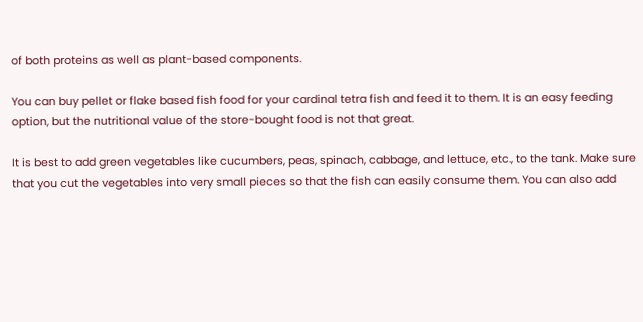of both proteins as well as plant-based components.

You can buy pellet or flake based fish food for your cardinal tetra fish and feed it to them. It is an easy feeding option, but the nutritional value of the store-bought food is not that great.

It is best to add green vegetables like cucumbers, peas, spinach, cabbage, and lettuce, etc., to the tank. Make sure that you cut the vegetables into very small pieces so that the fish can easily consume them. You can also add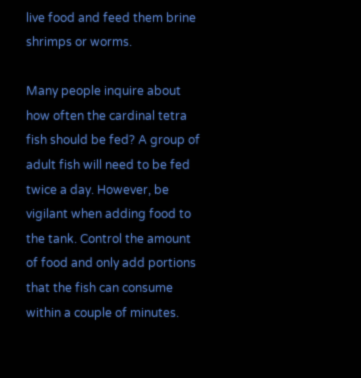live food and feed them brine shrimps or worms.

Many people inquire about how often the cardinal tetra fish should be fed? A group of adult fish will need to be fed twice a day. However, be vigilant when adding food to the tank. Control the amount of food and only add portions that the fish can consume within a couple of minutes.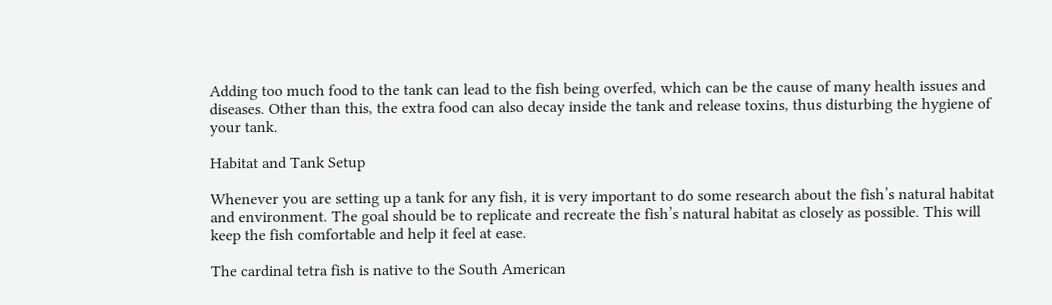Adding too much food to the tank can lead to the fish being overfed, which can be the cause of many health issues and diseases. Other than this, the extra food can also decay inside the tank and release toxins, thus disturbing the hygiene of your tank.

Habitat and Tank Setup

Whenever you are setting up a tank for any fish, it is very important to do some research about the fish’s natural habitat and environment. The goal should be to replicate and recreate the fish’s natural habitat as closely as possible. This will keep the fish comfortable and help it feel at ease.

The cardinal tetra fish is native to the South American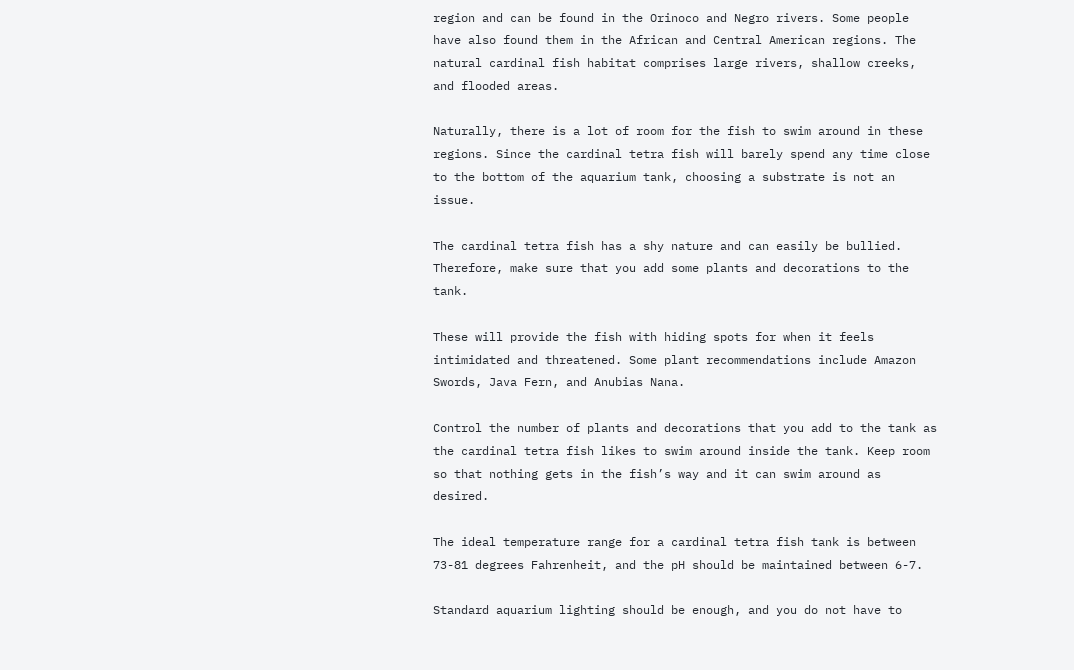region and can be found in the Orinoco and Negro rivers. Some people have also found them in the African and Central American regions. The natural cardinal fish habitat comprises large rivers, shallow creeks, and flooded areas.

Naturally, there is a lot of room for the fish to swim around in these regions. Since the cardinal tetra fish will barely spend any time close to the bottom of the aquarium tank, choosing a substrate is not an issue.

The cardinal tetra fish has a shy nature and can easily be bullied. Therefore, make sure that you add some plants and decorations to the tank.

These will provide the fish with hiding spots for when it feels intimidated and threatened. Some plant recommendations include Amazon Swords, Java Fern, and Anubias Nana.

Control the number of plants and decorations that you add to the tank as the cardinal tetra fish likes to swim around inside the tank. Keep room so that nothing gets in the fish’s way and it can swim around as desired.

The ideal temperature range for a cardinal tetra fish tank is between 73-81 degrees Fahrenheit, and the pH should be maintained between 6-7.

Standard aquarium lighting should be enough, and you do not have to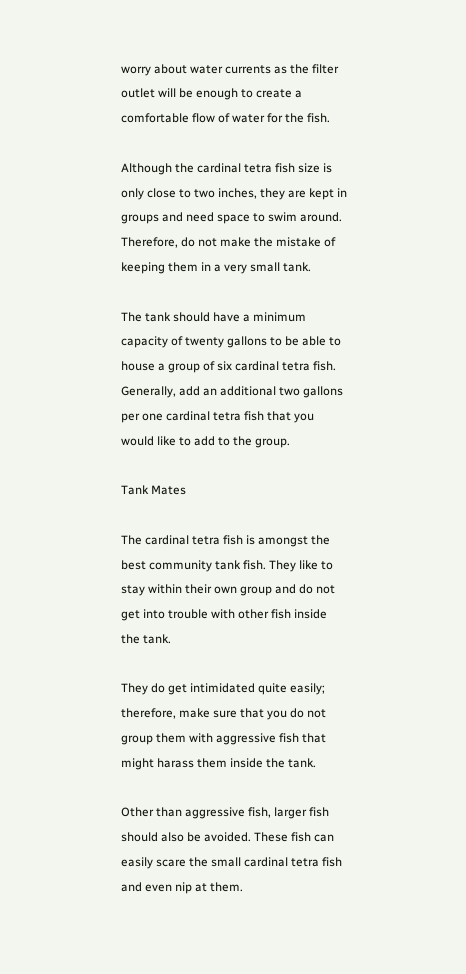worry about water currents as the filter outlet will be enough to create a comfortable flow of water for the fish.

Although the cardinal tetra fish size is only close to two inches, they are kept in groups and need space to swim around. Therefore, do not make the mistake of keeping them in a very small tank.

The tank should have a minimum capacity of twenty gallons to be able to house a group of six cardinal tetra fish. Generally, add an additional two gallons per one cardinal tetra fish that you would like to add to the group.

Tank Mates

The cardinal tetra fish is amongst the best community tank fish. They like to stay within their own group and do not get into trouble with other fish inside the tank.

They do get intimidated quite easily; therefore, make sure that you do not group them with aggressive fish that might harass them inside the tank.

Other than aggressive fish, larger fish should also be avoided. These fish can easily scare the small cardinal tetra fish and even nip at them.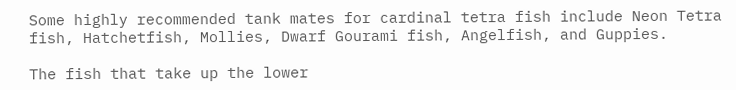Some highly recommended tank mates for cardinal tetra fish include Neon Tetra fish, Hatchetfish, Mollies, Dwarf Gourami fish, Angelfish, and Guppies.

The fish that take up the lower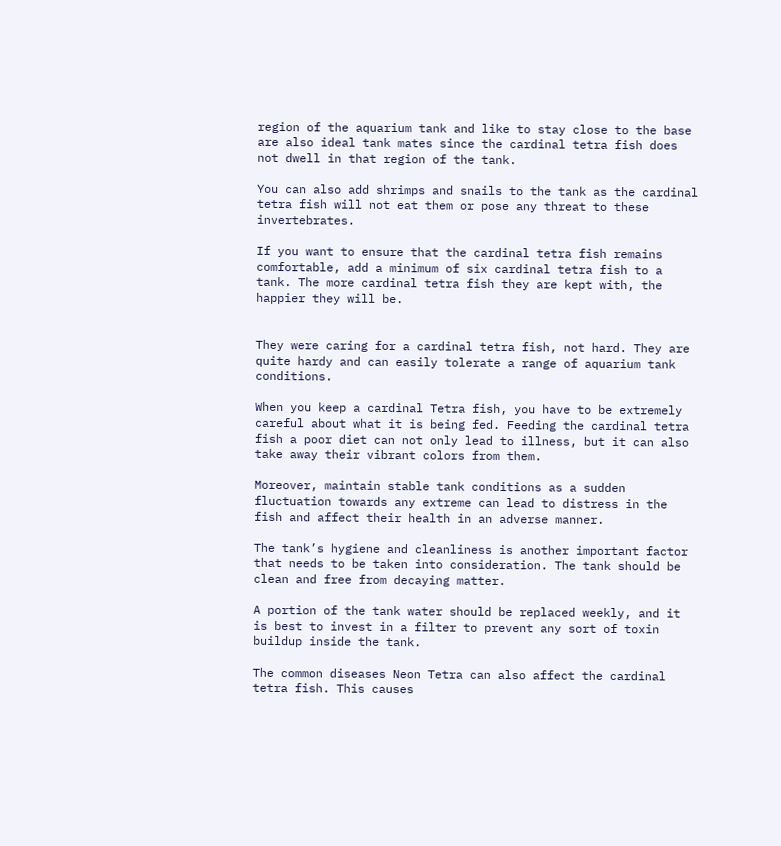region of the aquarium tank and like to stay close to the base are also ideal tank mates since the cardinal tetra fish does not dwell in that region of the tank.

You can also add shrimps and snails to the tank as the cardinal tetra fish will not eat them or pose any threat to these invertebrates.

If you want to ensure that the cardinal tetra fish remains comfortable, add a minimum of six cardinal tetra fish to a tank. The more cardinal tetra fish they are kept with, the happier they will be.


They were caring for a cardinal tetra fish, not hard. They are quite hardy and can easily tolerate a range of aquarium tank conditions.

When you keep a cardinal Tetra fish, you have to be extremely careful about what it is being fed. Feeding the cardinal tetra fish a poor diet can not only lead to illness, but it can also take away their vibrant colors from them.

Moreover, maintain stable tank conditions as a sudden fluctuation towards any extreme can lead to distress in the fish and affect their health in an adverse manner.

The tank’s hygiene and cleanliness is another important factor that needs to be taken into consideration. The tank should be clean and free from decaying matter.

A portion of the tank water should be replaced weekly, and it is best to invest in a filter to prevent any sort of toxin buildup inside the tank.

The common diseases Neon Tetra can also affect the cardinal tetra fish. This causes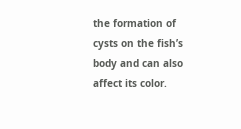the formation of cysts on the fish’s body and can also affect its color.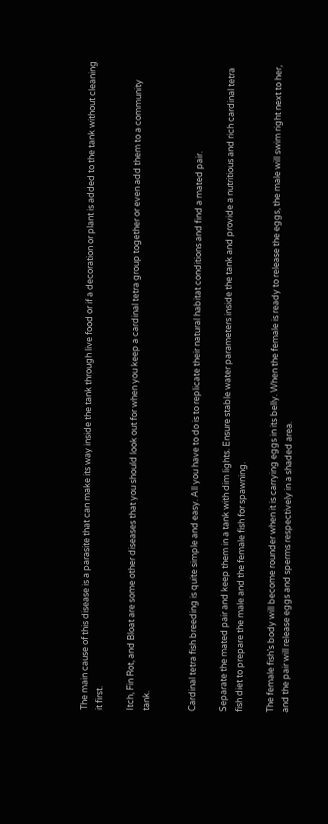The main cause of this disease is a parasite that can make its way inside the tank through live food or if a decoration or plant is added to the tank without cleaning it first.

Itch, Fin Rot, and Bloat are some other diseases that you should look out for when you keep a cardinal tetra group together or even add them to a community tank.


Cardinal tetra fish breeding is quite simple and easy. All you have to do is to replicate their natural habitat conditions and find a mated pair.

Separate the mated pair and keep them in a tank with dim lights. Ensure stable water parameters inside the tank and provide a nutritious and rich cardinal tetra fish diet to prepare the male and the female fish for spawning.

The female fish’s body will become rounder when it is carrying eggs in its belly. When the female is ready to release the eggs, the male will swim right next to her, and the pair will release eggs and sperms respectively in a shaded area.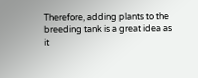Therefore, adding plants to the breeding tank is a great idea as it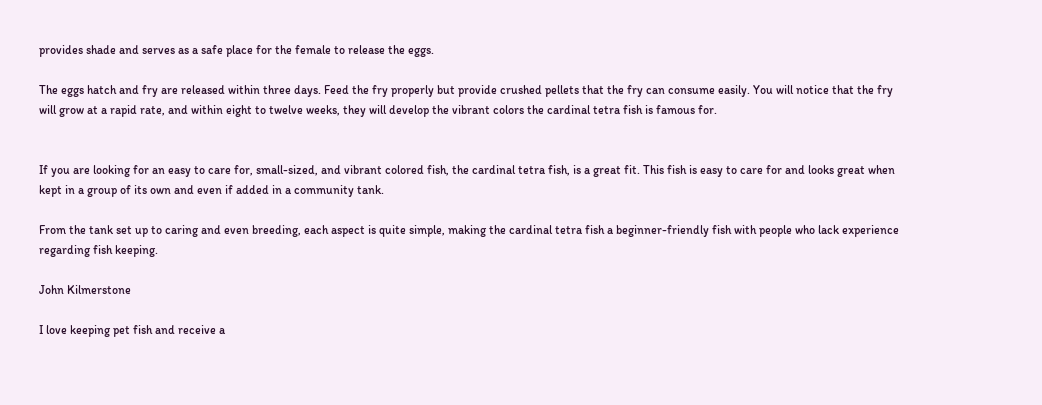provides shade and serves as a safe place for the female to release the eggs.

The eggs hatch and fry are released within three days. Feed the fry properly but provide crushed pellets that the fry can consume easily. You will notice that the fry will grow at a rapid rate, and within eight to twelve weeks, they will develop the vibrant colors the cardinal tetra fish is famous for.


If you are looking for an easy to care for, small-sized, and vibrant colored fish, the cardinal tetra fish, is a great fit. This fish is easy to care for and looks great when kept in a group of its own and even if added in a community tank.

From the tank set up to caring and even breeding, each aspect is quite simple, making the cardinal tetra fish a beginner-friendly fish with people who lack experience regarding fish keeping.

John Kilmerstone

I love keeping pet fish and receive a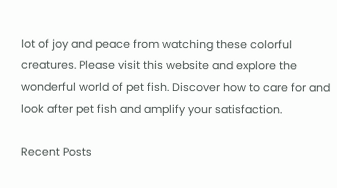lot of joy and peace from watching these colorful creatures. Please visit this website and explore the wonderful world of pet fish. Discover how to care for and look after pet fish and amplify your satisfaction.

Recent Posts